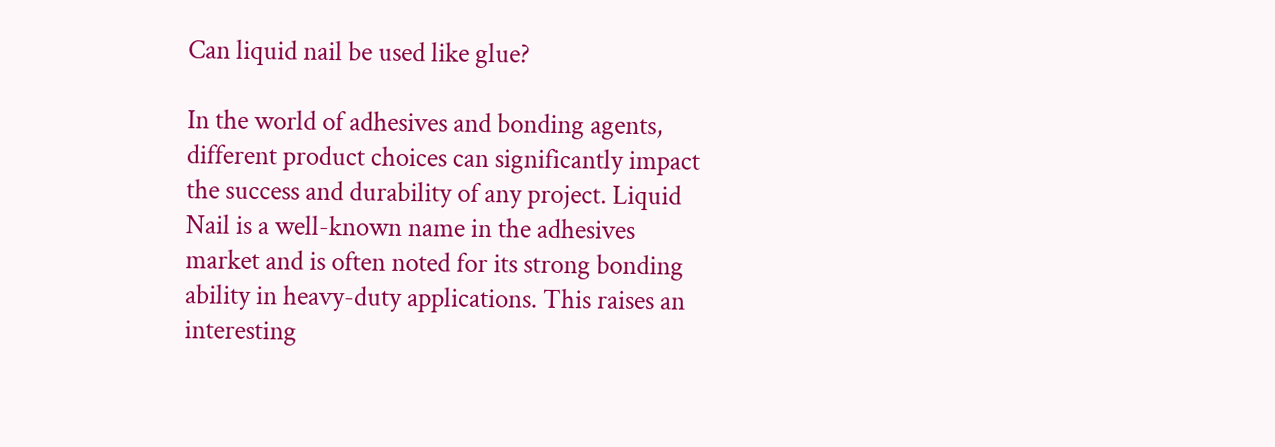Can liquid nail be used like glue?

In the world of adhesives and bonding agents, different product choices can significantly impact the success and durability of any project. Liquid Nail is a well-known name in the adhesives market and is often noted for its strong bonding ability in heavy-duty applications. This raises an interesting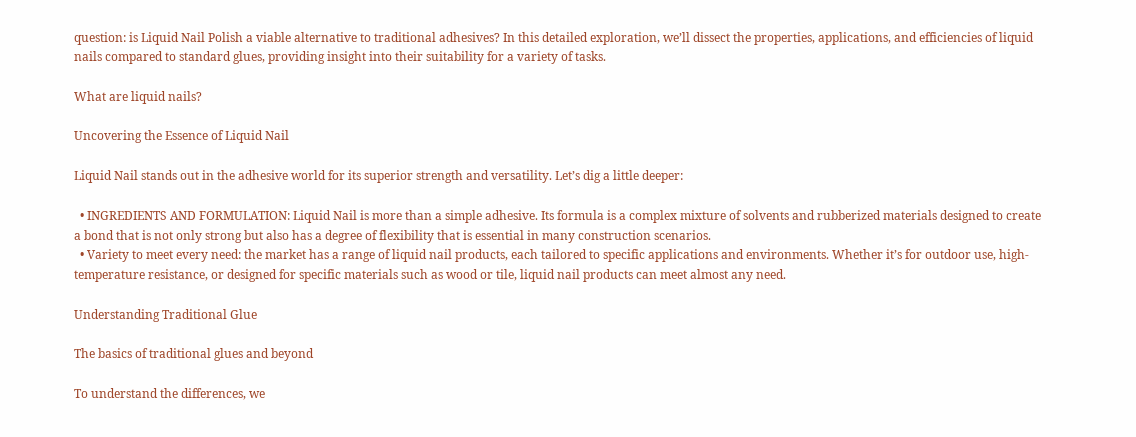question: is Liquid Nail Polish a viable alternative to traditional adhesives? In this detailed exploration, we’ll dissect the properties, applications, and efficiencies of liquid nails compared to standard glues, providing insight into their suitability for a variety of tasks.

What are liquid nails?

Uncovering the Essence of Liquid Nail

Liquid Nail stands out in the adhesive world for its superior strength and versatility. Let’s dig a little deeper:

  • INGREDIENTS AND FORMULATION: Liquid Nail is more than a simple adhesive. Its formula is a complex mixture of solvents and rubberized materials designed to create a bond that is not only strong but also has a degree of flexibility that is essential in many construction scenarios.
  • Variety to meet every need: the market has a range of liquid nail products, each tailored to specific applications and environments. Whether it’s for outdoor use, high-temperature resistance, or designed for specific materials such as wood or tile, liquid nail products can meet almost any need.

Understanding Traditional Glue

The basics of traditional glues and beyond

To understand the differences, we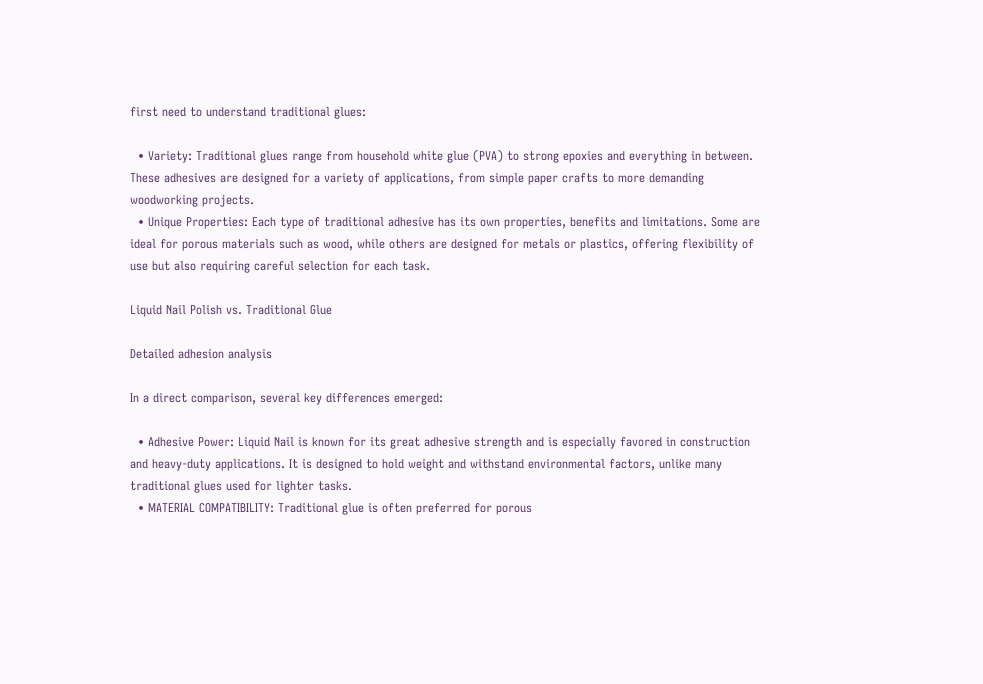first need to understand traditional glues:

  • Variety: Traditional glues range from household white glue (PVA) to strong epoxies and everything in between. These adhesives are designed for a variety of applications, from simple paper crafts to more demanding woodworking projects.
  • Unique Properties: Each type of traditional adhesive has its own properties, benefits and limitations. Some are ideal for porous materials such as wood, while others are designed for metals or plastics, offering flexibility of use but also requiring careful selection for each task.

Liquid Nail Polish vs. Traditional Glue

Detailed adhesion analysis

In a direct comparison, several key differences emerged:

  • Adhesive Power: Liquid Nail is known for its great adhesive strength and is especially favored in construction and heavy-duty applications. It is designed to hold weight and withstand environmental factors, unlike many traditional glues used for lighter tasks.
  • MATERIAL COMPATIBILITY: Traditional glue is often preferred for porous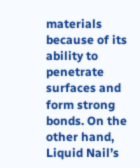materials because of its ability to penetrate surfaces and form strong bonds. On the other hand, Liquid Nail’s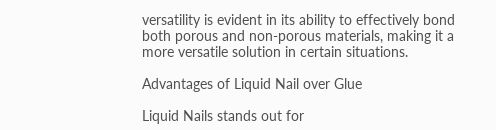versatility is evident in its ability to effectively bond both porous and non-porous materials, making it a more versatile solution in certain situations.

Advantages of Liquid Nail over Glue

Liquid Nails stands out for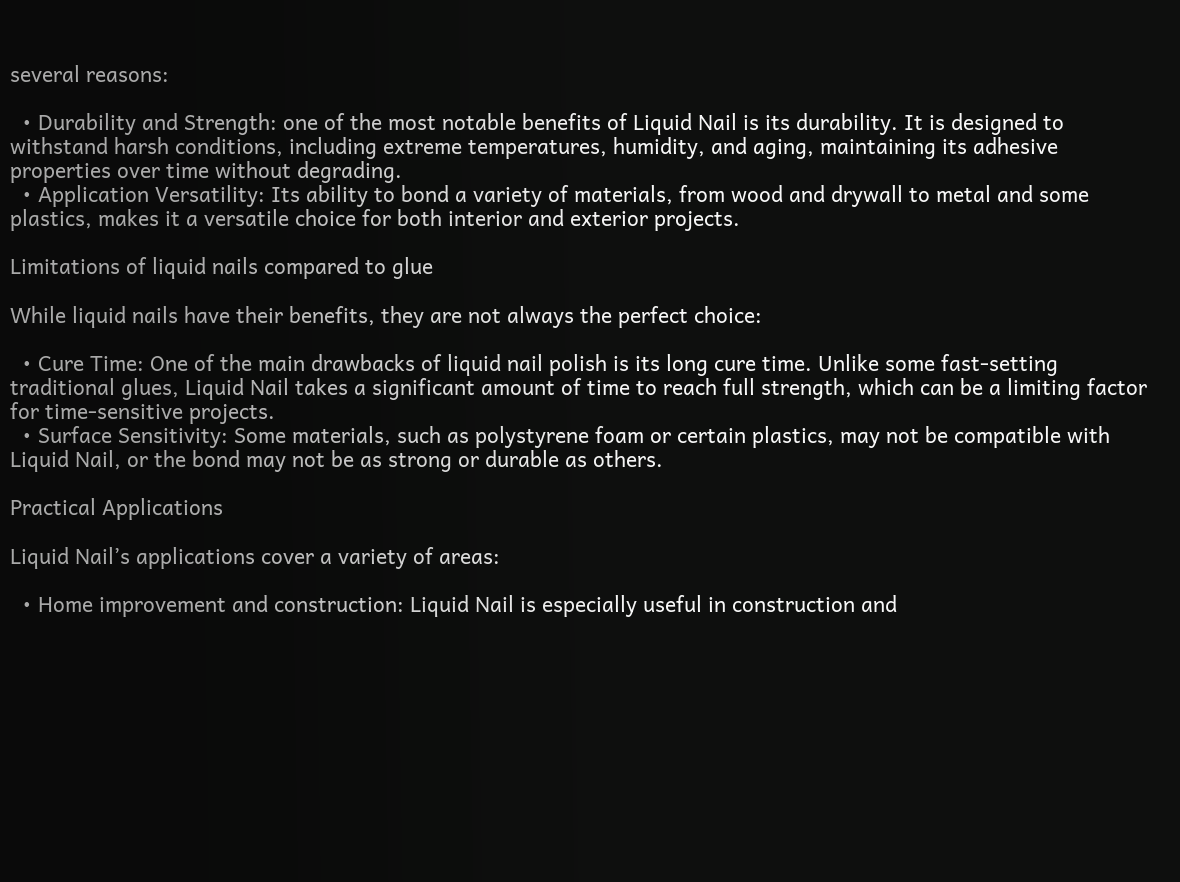several reasons:

  • Durability and Strength: one of the most notable benefits of Liquid Nail is its durability. It is designed to withstand harsh conditions, including extreme temperatures, humidity, and aging, maintaining its adhesive properties over time without degrading.
  • Application Versatility: Its ability to bond a variety of materials, from wood and drywall to metal and some plastics, makes it a versatile choice for both interior and exterior projects.

Limitations of liquid nails compared to glue

While liquid nails have their benefits, they are not always the perfect choice:

  • Cure Time: One of the main drawbacks of liquid nail polish is its long cure time. Unlike some fast-setting traditional glues, Liquid Nail takes a significant amount of time to reach full strength, which can be a limiting factor for time-sensitive projects.
  • Surface Sensitivity: Some materials, such as polystyrene foam or certain plastics, may not be compatible with Liquid Nail, or the bond may not be as strong or durable as others.

Practical Applications

Liquid Nail’s applications cover a variety of areas:

  • Home improvement and construction: Liquid Nail is especially useful in construction and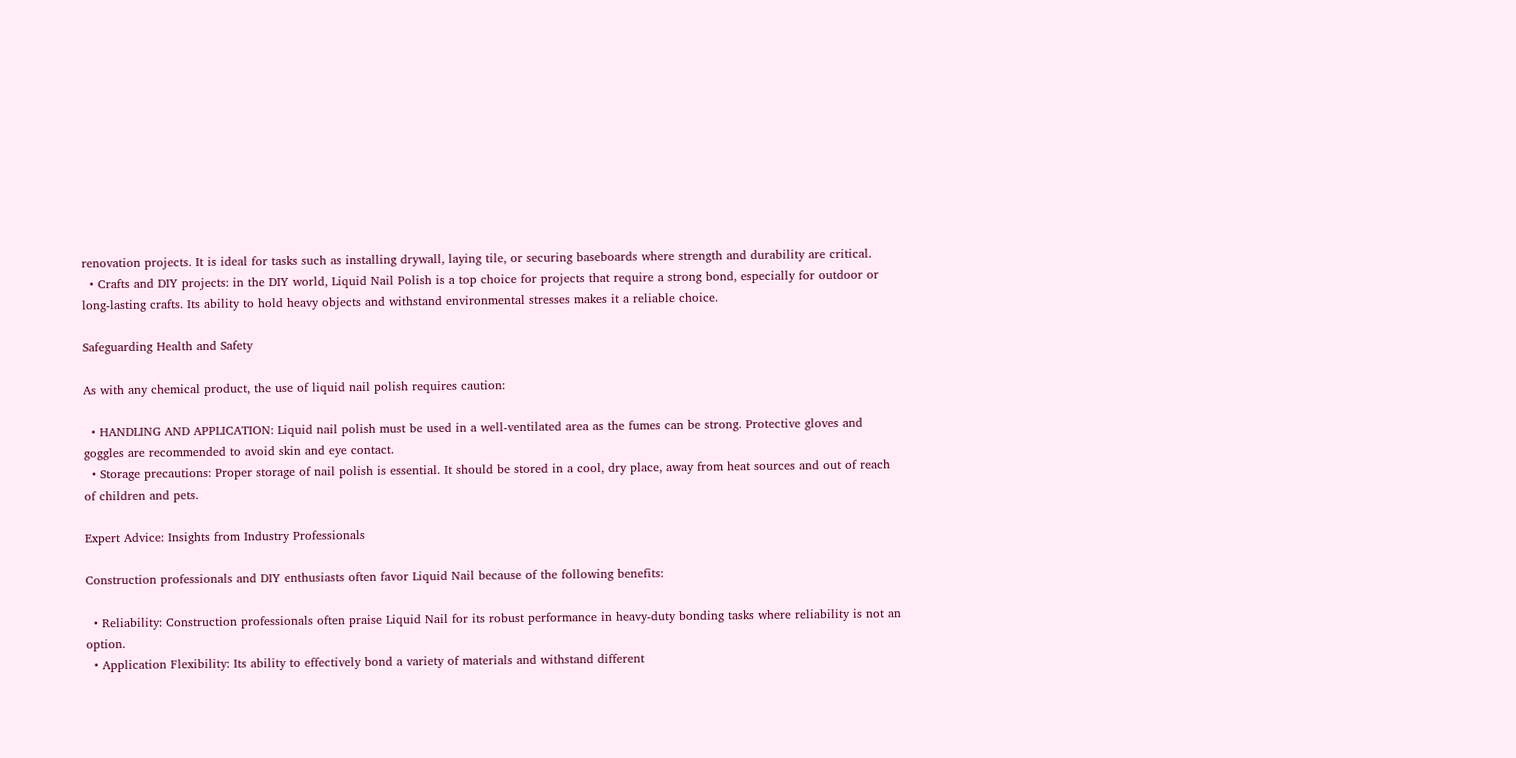renovation projects. It is ideal for tasks such as installing drywall, laying tile, or securing baseboards where strength and durability are critical.
  • Crafts and DIY projects: in the DIY world, Liquid Nail Polish is a top choice for projects that require a strong bond, especially for outdoor or long-lasting crafts. Its ability to hold heavy objects and withstand environmental stresses makes it a reliable choice.

Safeguarding Health and Safety

As with any chemical product, the use of liquid nail polish requires caution:

  • HANDLING AND APPLICATION: Liquid nail polish must be used in a well-ventilated area as the fumes can be strong. Protective gloves and goggles are recommended to avoid skin and eye contact.
  • Storage precautions: Proper storage of nail polish is essential. It should be stored in a cool, dry place, away from heat sources and out of reach of children and pets.

Expert Advice: Insights from Industry Professionals

Construction professionals and DIY enthusiasts often favor Liquid Nail because of the following benefits:

  • Reliability: Construction professionals often praise Liquid Nail for its robust performance in heavy-duty bonding tasks where reliability is not an option.
  • Application Flexibility: Its ability to effectively bond a variety of materials and withstand different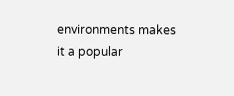environments makes it a popular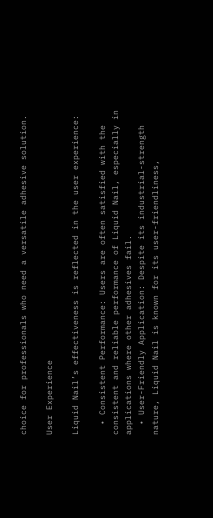choice for professionals who need a versatile adhesive solution.

User Experience

Liquid Nail’s effectiveness is reflected in the user experience:

  • Consistent Performance: Users are often satisfied with the consistent and reliable performance of Liquid Nail, especially in applications where other adhesives fail.
  • User-Friendly Application: Despite its industrial-strength nature, Liquid Nail is known for its user-friendliness,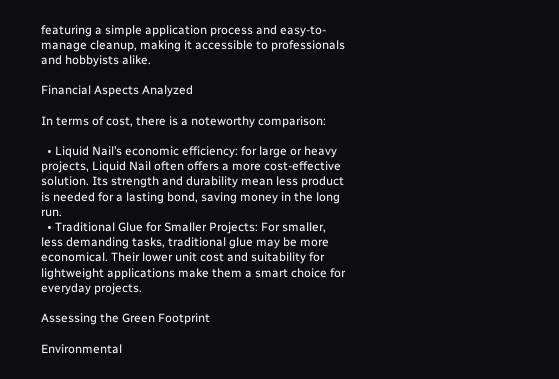featuring a simple application process and easy-to-manage cleanup, making it accessible to professionals and hobbyists alike.

Financial Aspects Analyzed

In terms of cost, there is a noteworthy comparison:

  • Liquid Nail’s economic efficiency: for large or heavy projects, Liquid Nail often offers a more cost-effective solution. Its strength and durability mean less product is needed for a lasting bond, saving money in the long run.
  • Traditional Glue for Smaller Projects: For smaller, less demanding tasks, traditional glue may be more economical. Their lower unit cost and suitability for lightweight applications make them a smart choice for everyday projects.

Assessing the Green Footprint

Environmental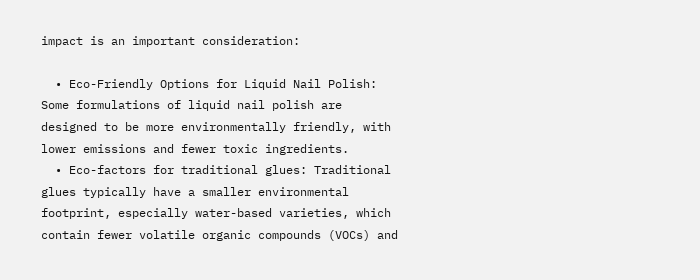impact is an important consideration:

  • Eco-Friendly Options for Liquid Nail Polish: Some formulations of liquid nail polish are designed to be more environmentally friendly, with lower emissions and fewer toxic ingredients.
  • Eco-factors for traditional glues: Traditional glues typically have a smaller environmental footprint, especially water-based varieties, which contain fewer volatile organic compounds (VOCs) and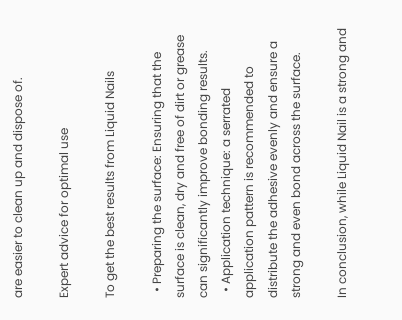are easier to clean up and dispose of.

Expert advice for optimal use

To get the best results from Liquid Nails

  • Preparing the surface: Ensuring that the surface is clean, dry and free of dirt or grease can significantly improve bonding results.
  • Application technique: a serrated application pattern is recommended to distribute the adhesive evenly and ensure a strong and even bond across the surface.

In conclusion, while Liquid Nail is a strong and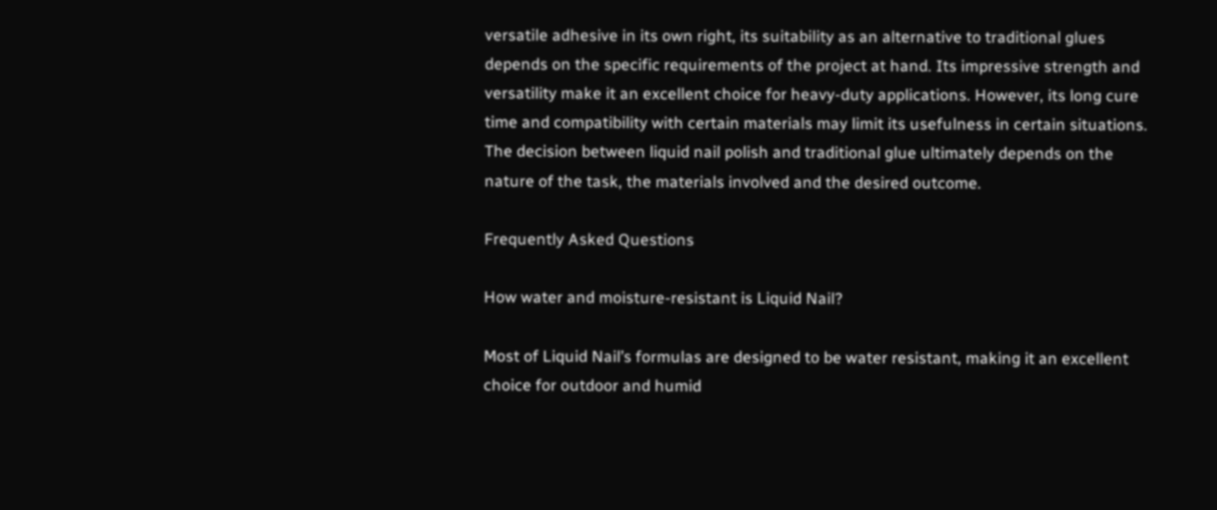versatile adhesive in its own right, its suitability as an alternative to traditional glues depends on the specific requirements of the project at hand. Its impressive strength and versatility make it an excellent choice for heavy-duty applications. However, its long cure time and compatibility with certain materials may limit its usefulness in certain situations. The decision between liquid nail polish and traditional glue ultimately depends on the nature of the task, the materials involved and the desired outcome.

Frequently Asked Questions

How water and moisture-resistant is Liquid Nail?

Most of Liquid Nail’s formulas are designed to be water resistant, making it an excellent choice for outdoor and humid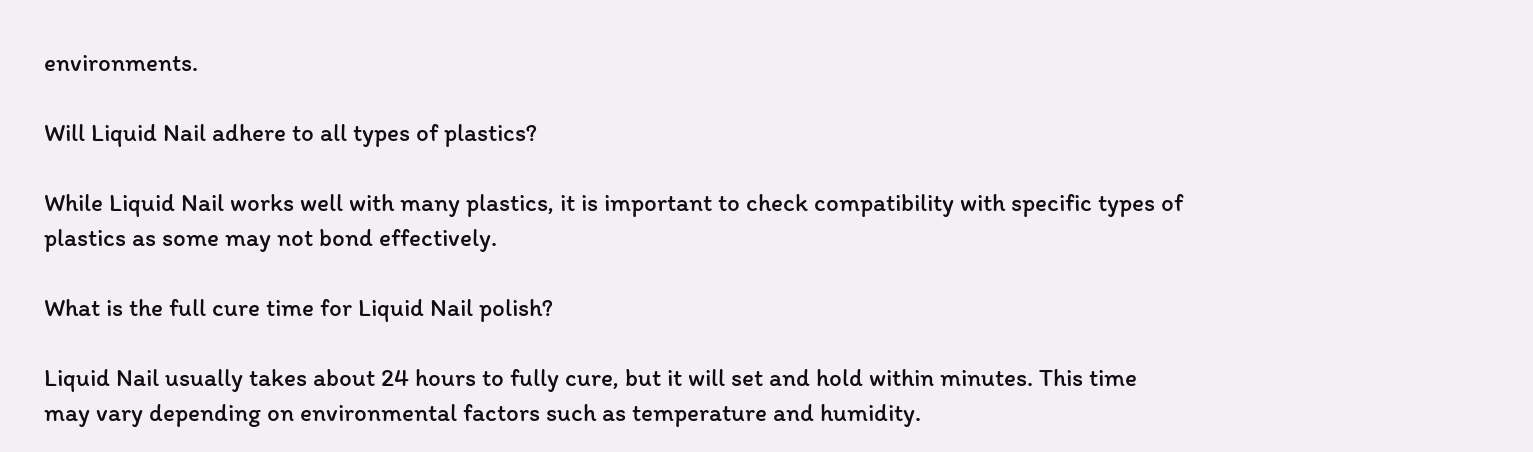environments.

Will Liquid Nail adhere to all types of plastics?

While Liquid Nail works well with many plastics, it is important to check compatibility with specific types of plastics as some may not bond effectively.

What is the full cure time for Liquid Nail polish?

Liquid Nail usually takes about 24 hours to fully cure, but it will set and hold within minutes. This time may vary depending on environmental factors such as temperature and humidity.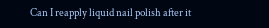Can I reapply liquid nail polish after it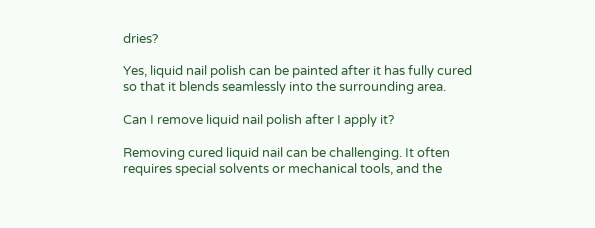dries?

Yes, liquid nail polish can be painted after it has fully cured so that it blends seamlessly into the surrounding area.

Can I remove liquid nail polish after I apply it?

Removing cured liquid nail can be challenging. It often requires special solvents or mechanical tools, and the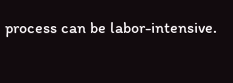process can be labor-intensive.